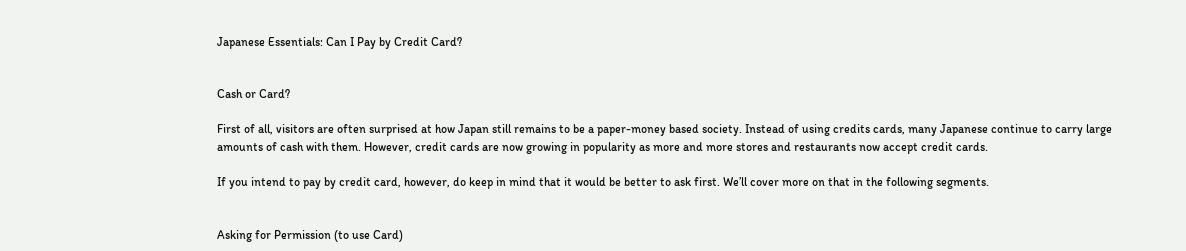Japanese Essentials: Can I Pay by Credit Card?


Cash or Card?

First of all, visitors are often surprised at how Japan still remains to be a paper-money based society. Instead of using credits cards, many Japanese continue to carry large amounts of cash with them. However, credit cards are now growing in popularity as more and more stores and restaurants now accept credit cards.

If you intend to pay by credit card, however, do keep in mind that it would be better to ask first. We’ll cover more on that in the following segments.


Asking for Permission (to use Card)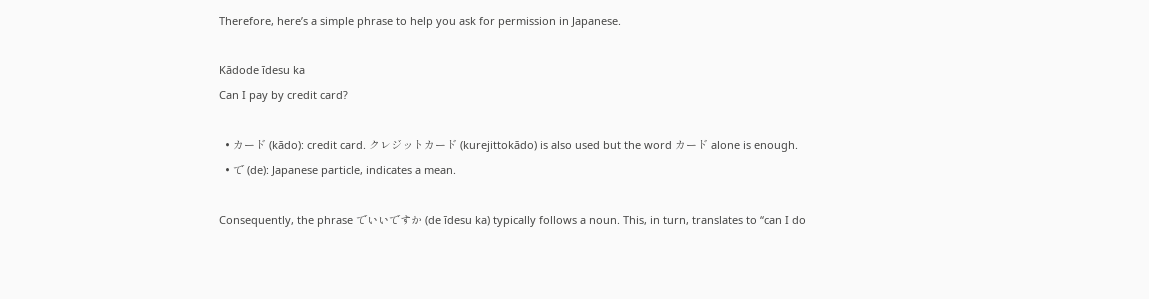Therefore, here’s a simple phrase to help you ask for permission in Japanese.

Kādode īdesu ka
Can I pay by credit card?

  • カード (kādo): credit card. クレジットカード (kurejittokādo) is also used but the word カード alone is enough.
  • で (de): Japanese particle, indicates a mean.

Consequently, the phrase でいいですか (de īdesu ka) typically follows a noun. This, in turn, translates to “can I do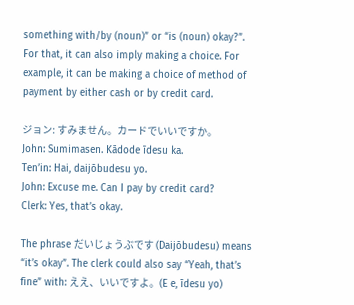something with/by (noun)” or “is (noun) okay?”. For that, it can also imply making a choice. For example, it can be making a choice of method of payment by either cash or by credit card.

ジョン: すみません。カードでいいですか。
John: Sumimasen. Kādode īdesu ka.
Ten’in: Hai, daijōbudesu yo.
John: Excuse me. Can I pay by credit card?
Clerk: Yes, that’s okay.

The phrase だいじょうぶです (Daijōbudesu) means “it’s okay”. The clerk could also say “Yeah, that’s fine” with: ええ、いいですよ。(E e, īdesu yo)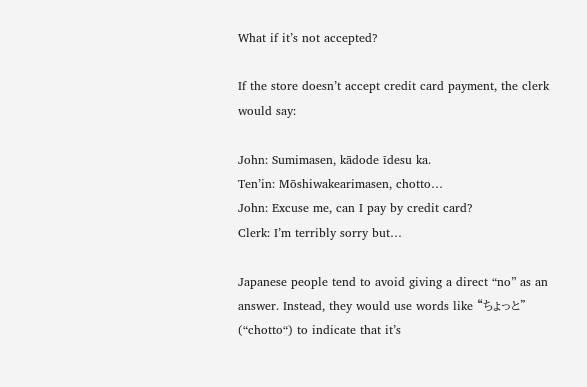What if it’s not accepted?

If the store doesn’t accept credit card payment, the clerk would say:

John: Sumimasen, kādode īdesu ka.
Ten’in: Mōshiwakearimasen, chotto…
John: Excuse me, can I pay by credit card?
Clerk: I’m terribly sorry but…

Japanese people tend to avoid giving a direct “no” as an answer. Instead, they would use words like “ちょっと”  (“chotto“) to indicate that it’s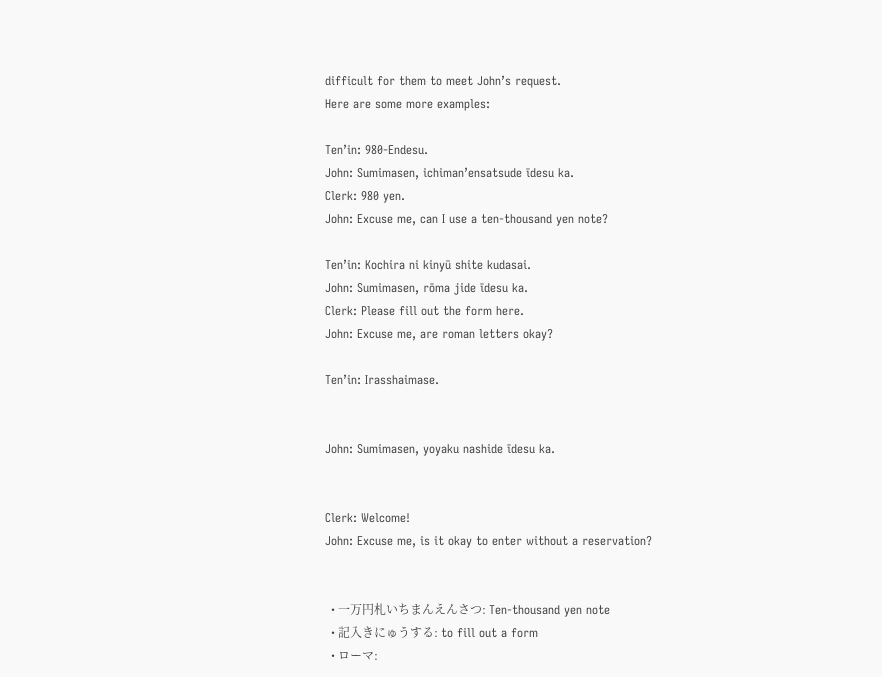difficult for them to meet John’s request.
Here are some more examples:

Ten’in: 980-Endesu.
John: Sumimasen, ichiman’ensatsude īdesu ka.
Clerk: 980 yen.
John: Excuse me, can I use a ten-thousand yen note?

Ten’in: Kochira ni kinyū shite kudasai.
John: Sumimasen, rōma jide īdesu ka.
Clerk: Please fill out the form here.
John: Excuse me, are roman letters okay?

Ten’in: Irasshaimase.


John: Sumimasen, yoyaku nashide īdesu ka.


Clerk: Welcome!
John: Excuse me, is it okay to enter without a reservation?


  • 一万円札いちまんえんさつ: Ten-thousand yen note
  • 記入きにゅうする: to fill out a form
  • ローマ: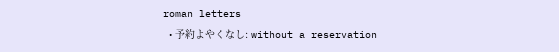roman letters
  • 予約よやくなし: without a reservation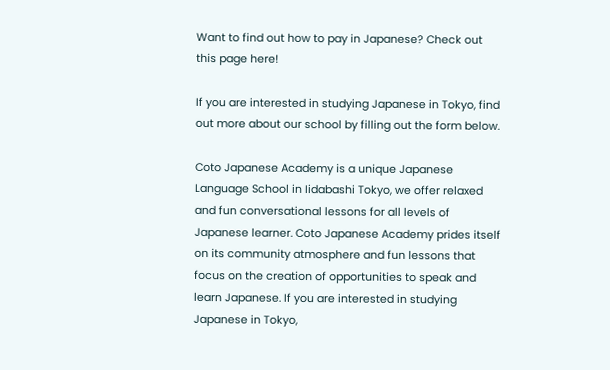Want to find out how to pay in Japanese? Check out this page here!

If you are interested in studying Japanese in Tokyo, find out more about our school by filling out the form below.

Coto Japanese Academy is a unique Japanese Language School in Iidabashi Tokyo, we offer relaxed and fun conversational lessons for all levels of Japanese learner. Coto Japanese Academy prides itself on its community atmosphere and fun lessons that focus on the creation of opportunities to speak and learn Japanese. If you are interested in studying Japanese in Tokyo,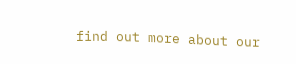find out more about our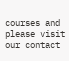courses and please visit our contact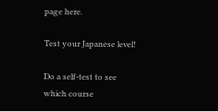page here.

Test your Japanese level!

Do a self-test to see which course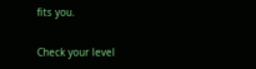fits you.

Check your level